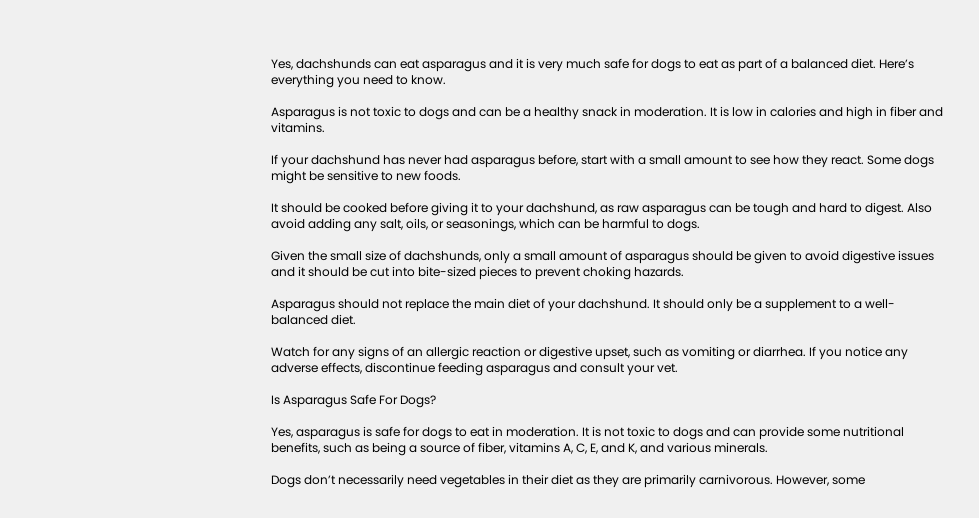Yes, dachshunds can eat asparagus and it is very much safe for dogs to eat as part of a balanced diet. Here’s everything you need to know.

Asparagus is not toxic to dogs and can be a healthy snack in moderation. It is low in calories and high in fiber and vitamins.

If your dachshund has never had asparagus before, start with a small amount to see how they react. Some dogs might be sensitive to new foods.

It should be cooked before giving it to your dachshund, as raw asparagus can be tough and hard to digest. Also avoid adding any salt, oils, or seasonings, which can be harmful to dogs.

Given the small size of dachshunds, only a small amount of asparagus should be given to avoid digestive issues and it should be cut into bite-sized pieces to prevent choking hazards.

Asparagus should not replace the main diet of your dachshund. It should only be a supplement to a well-balanced diet.

Watch for any signs of an allergic reaction or digestive upset, such as vomiting or diarrhea. If you notice any adverse effects, discontinue feeding asparagus and consult your vet.

Is Asparagus Safe For Dogs?

Yes, asparagus is safe for dogs to eat in moderation. It is not toxic to dogs and can provide some nutritional benefits, such as being a source of fiber, vitamins A, C, E, and K, and various minerals.

Dogs don’t necessarily need vegetables in their diet as they are primarily carnivorous. However, some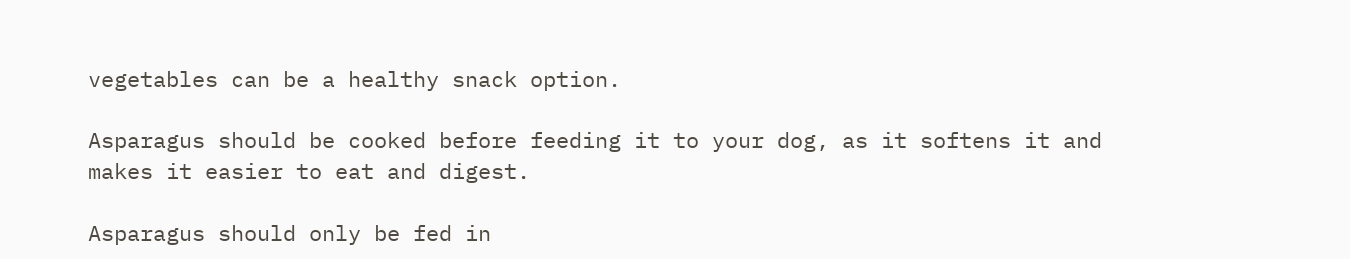vegetables can be a healthy snack option.

Asparagus should be cooked before feeding it to your dog, as it softens it and makes it easier to eat and digest.

Asparagus should only be fed in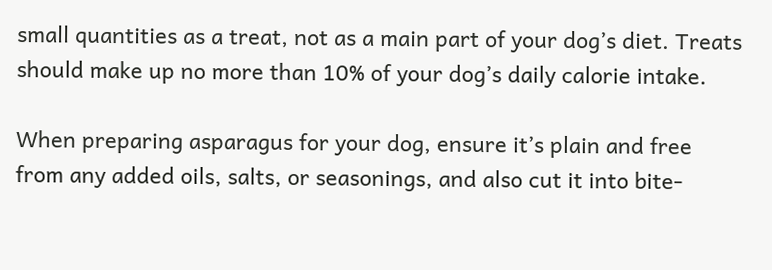small quantities as a treat, not as a main part of your dog’s diet. Treats should make up no more than 10% of your dog’s daily calorie intake.

When preparing asparagus for your dog, ensure it’s plain and free from any added oils, salts, or seasonings, and also cut it into bite-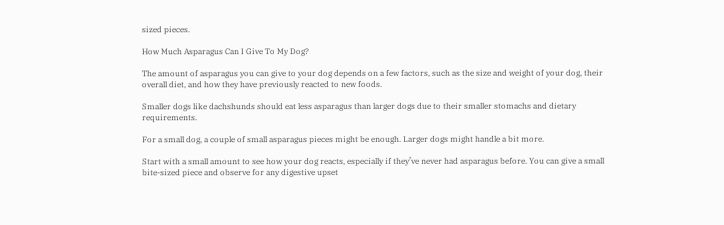sized pieces.

How Much Asparagus Can I Give To My Dog?

The amount of asparagus you can give to your dog depends on a few factors, such as the size and weight of your dog, their overall diet, and how they have previously reacted to new foods.

Smaller dogs like dachshunds should eat less asparagus than larger dogs due to their smaller stomachs and dietary requirements.

For a small dog, a couple of small asparagus pieces might be enough. Larger dogs might handle a bit more.

Start with a small amount to see how your dog reacts, especially if they’ve never had asparagus before. You can give a small bite-sized piece and observe for any digestive upset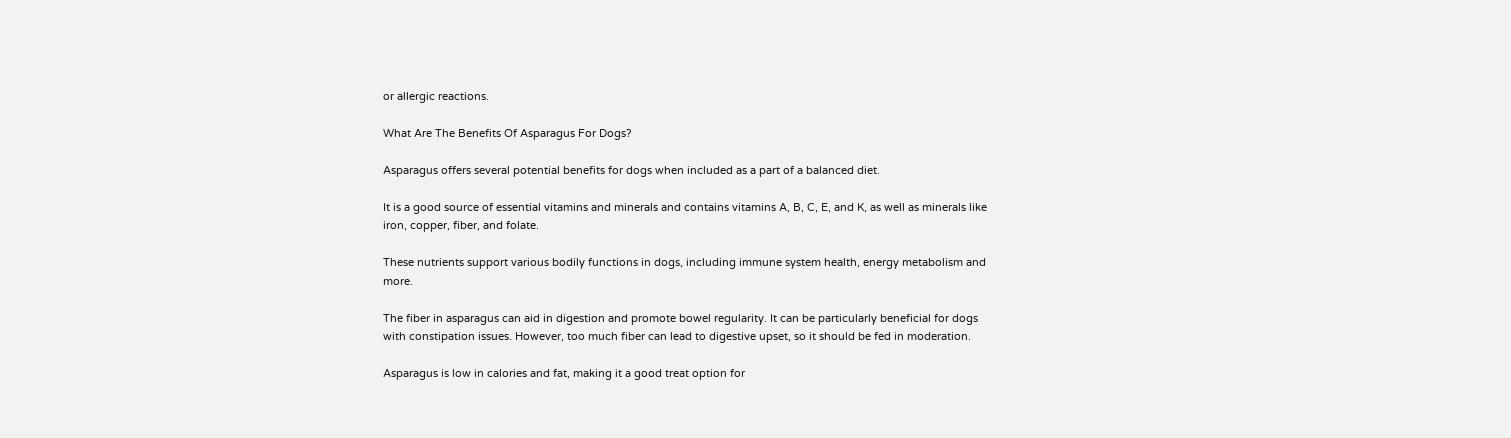or allergic reactions.

What Are The Benefits Of Asparagus For Dogs?

Asparagus offers several potential benefits for dogs when included as a part of a balanced diet.

It is a good source of essential vitamins and minerals and contains vitamins A, B, C, E, and K, as well as minerals like iron, copper, fiber, and folate.

These nutrients support various bodily functions in dogs, including immune system health, energy metabolism and more.

The fiber in asparagus can aid in digestion and promote bowel regularity. It can be particularly beneficial for dogs with constipation issues. However, too much fiber can lead to digestive upset, so it should be fed in moderation.

Asparagus is low in calories and fat, making it a good treat option for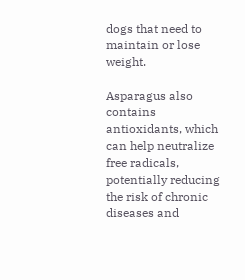dogs that need to maintain or lose weight.

Asparagus also contains antioxidants, which can help neutralize free radicals, potentially reducing the risk of chronic diseases and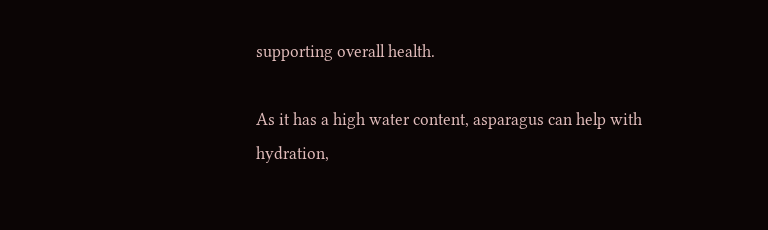supporting overall health.

As it has a high water content, asparagus can help with hydration,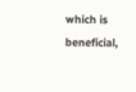which is beneficial,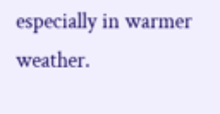especially in warmer weather.